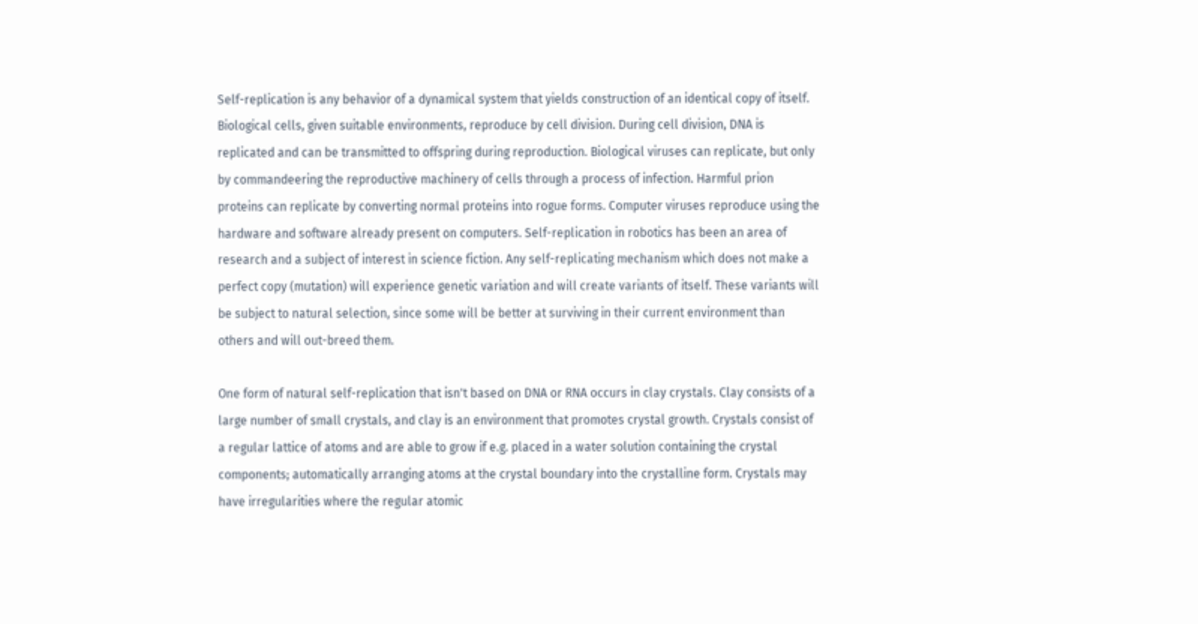Self-replication is any behavior of a dynamical system that yields construction of an identical copy of itself. Biological cells, given suitable environments, reproduce by cell division. During cell division, DNA is replicated and can be transmitted to offspring during reproduction. Biological viruses can replicate, but only by commandeering the reproductive machinery of cells through a process of infection. Harmful prion proteins can replicate by converting normal proteins into rogue forms. Computer viruses reproduce using the hardware and software already present on computers. Self-replication in robotics has been an area of research and a subject of interest in science fiction. Any self-replicating mechanism which does not make a perfect copy (mutation) will experience genetic variation and will create variants of itself. These variants will be subject to natural selection, since some will be better at surviving in their current environment than others and will out-breed them.

One form of natural self-replication that isn't based on DNA or RNA occurs in clay crystals. Clay consists of a large number of small crystals, and clay is an environment that promotes crystal growth. Crystals consist of a regular lattice of atoms and are able to grow if e.g. placed in a water solution containing the crystal components; automatically arranging atoms at the crystal boundary into the crystalline form. Crystals may have irregularities where the regular atomic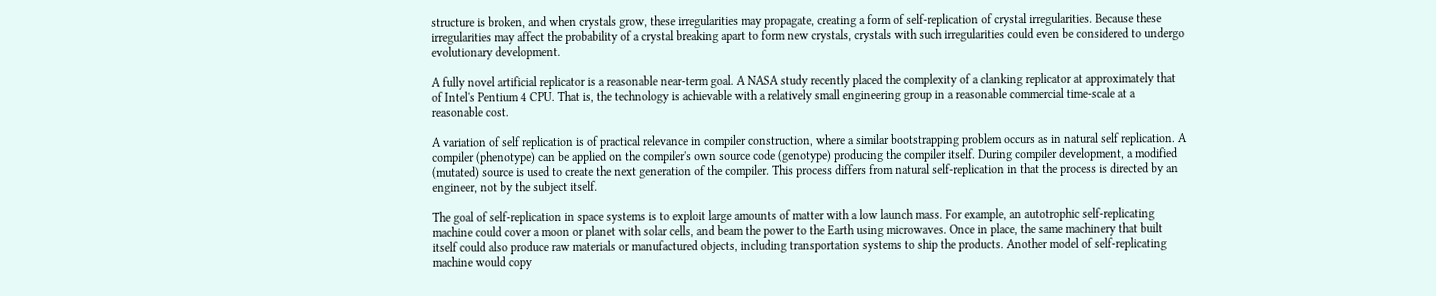structure is broken, and when crystals grow, these irregularities may propagate, creating a form of self-replication of crystal irregularities. Because these irregularities may affect the probability of a crystal breaking apart to form new crystals, crystals with such irregularities could even be considered to undergo evolutionary development.

A fully novel artificial replicator is a reasonable near-term goal. A NASA study recently placed the complexity of a clanking replicator at approximately that of Intel's Pentium 4 CPU. That is, the technology is achievable with a relatively small engineering group in a reasonable commercial time-scale at a reasonable cost.

A variation of self replication is of practical relevance in compiler construction, where a similar bootstrapping problem occurs as in natural self replication. A compiler (phenotype) can be applied on the compiler's own source code (genotype) producing the compiler itself. During compiler development, a modified (mutated) source is used to create the next generation of the compiler. This process differs from natural self-replication in that the process is directed by an engineer, not by the subject itself.

The goal of self-replication in space systems is to exploit large amounts of matter with a low launch mass. For example, an autotrophic self-replicating machine could cover a moon or planet with solar cells, and beam the power to the Earth using microwaves. Once in place, the same machinery that built itself could also produce raw materials or manufactured objects, including transportation systems to ship the products. Another model of self-replicating machine would copy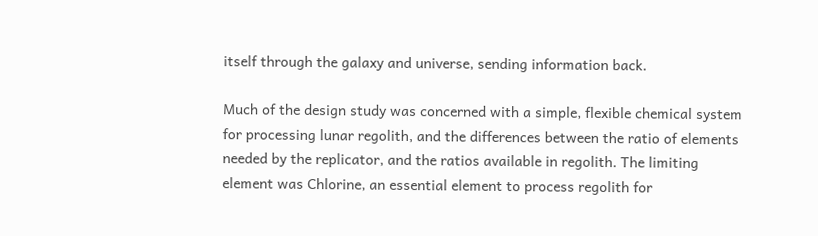itself through the galaxy and universe, sending information back.

Much of the design study was concerned with a simple, flexible chemical system for processing lunar regolith, and the differences between the ratio of elements needed by the replicator, and the ratios available in regolith. The limiting element was Chlorine, an essential element to process regolith for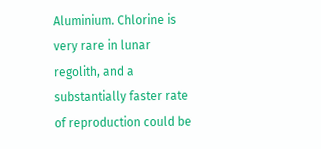Aluminium. Chlorine is very rare in lunar regolith, and a substantially faster rate of reproduction could be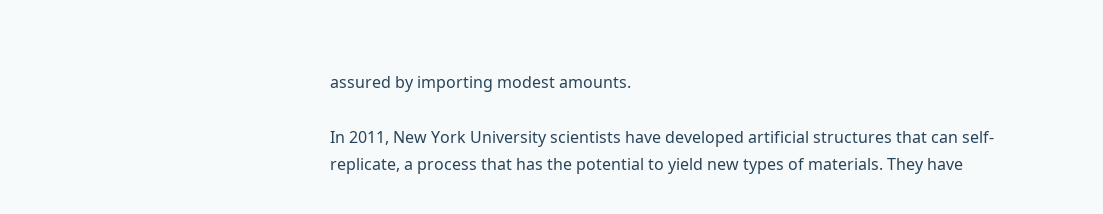assured by importing modest amounts.

In 2011, New York University scientists have developed artificial structures that can self-replicate, a process that has the potential to yield new types of materials. They have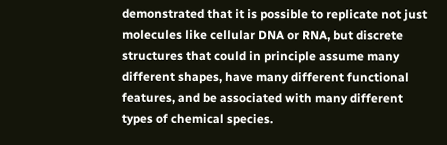demonstrated that it is possible to replicate not just molecules like cellular DNA or RNA, but discrete structures that could in principle assume many different shapes, have many different functional features, and be associated with many different types of chemical species.